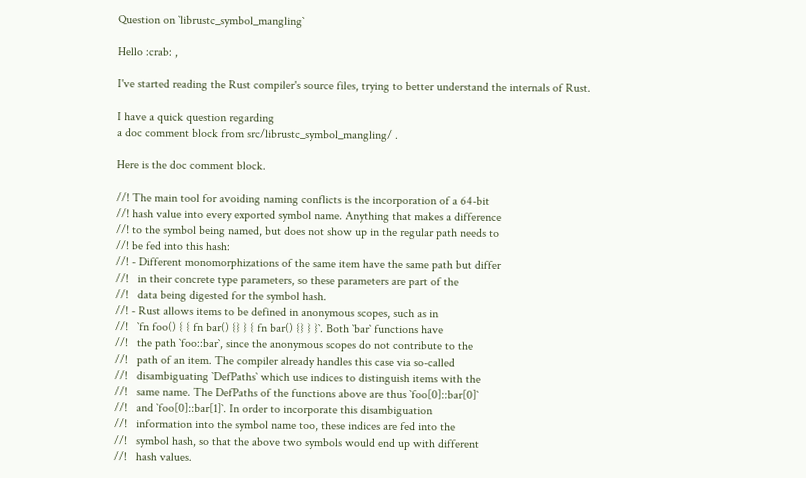Question on `librustc_symbol_mangling`

Hello :crab: ,

I've started reading the Rust compiler's source files, trying to better understand the internals of Rust.

I have a quick question regarding
a doc comment block from src/librustc_symbol_mangling/ .

Here is the doc comment block.

//! The main tool for avoiding naming conflicts is the incorporation of a 64-bit
//! hash value into every exported symbol name. Anything that makes a difference
//! to the symbol being named, but does not show up in the regular path needs to
//! be fed into this hash:
//! - Different monomorphizations of the same item have the same path but differ
//!   in their concrete type parameters, so these parameters are part of the
//!   data being digested for the symbol hash.
//! - Rust allows items to be defined in anonymous scopes, such as in
//!   `fn foo() { { fn bar() {} } { fn bar() {} } }`. Both `bar` functions have
//!   the path `foo::bar`, since the anonymous scopes do not contribute to the
//!   path of an item. The compiler already handles this case via so-called
//!   disambiguating `DefPaths` which use indices to distinguish items with the
//!   same name. The DefPaths of the functions above are thus `foo[0]::bar[0]`
//!   and `foo[0]::bar[1]`. In order to incorporate this disambiguation
//!   information into the symbol name too, these indices are fed into the
//!   symbol hash, so that the above two symbols would end up with different
//!   hash values.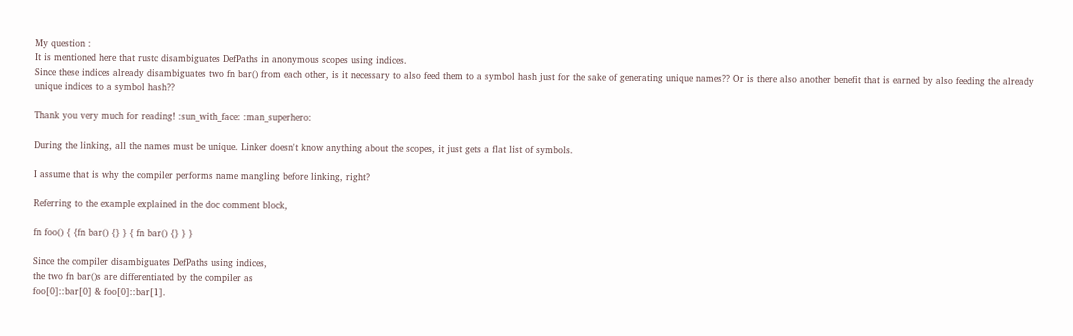My question :
It is mentioned here that rustc disambiguates DefPaths in anonymous scopes using indices.
Since these indices already disambiguates two fn bar() from each other, is it necessary to also feed them to a symbol hash just for the sake of generating unique names?? Or is there also another benefit that is earned by also feeding the already unique indices to a symbol hash??

Thank you very much for reading! :sun_with_face: :man_superhero:

During the linking, all the names must be unique. Linker doesn't know anything about the scopes, it just gets a flat list of symbols.

I assume that is why the compiler performs name mangling before linking, right?

Referring to the example explained in the doc comment block,

fn foo() { {fn bar() {} } { fn bar() {} } }

Since the compiler disambiguates DefPaths using indices,
the two fn bar()s are differentiated by the compiler as
foo[0]::bar[0] & foo[0]::bar[1].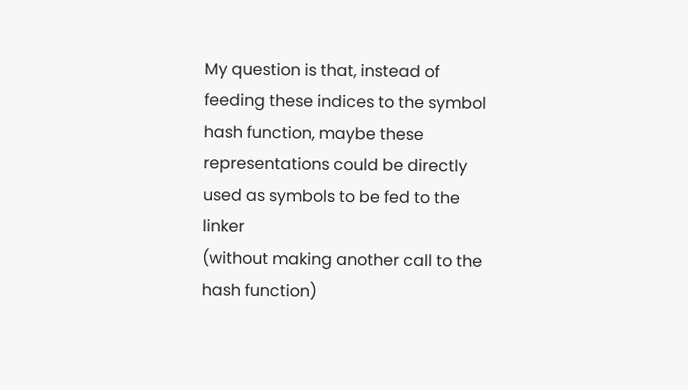My question is that, instead of feeding these indices to the symbol hash function, maybe these representations could be directly used as symbols to be fed to the linker
(without making another call to the hash function)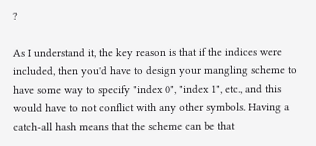?

As I understand it, the key reason is that if the indices were included, then you'd have to design your mangling scheme to have some way to specify "index 0", "index 1", etc., and this would have to not conflict with any other symbols. Having a catch-all hash means that the scheme can be that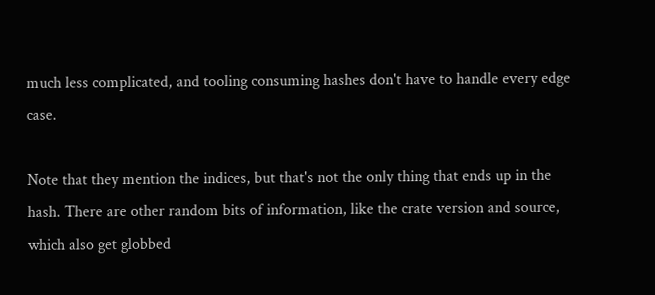much less complicated, and tooling consuming hashes don't have to handle every edge case.

Note that they mention the indices, but that's not the only thing that ends up in the hash. There are other random bits of information, like the crate version and source, which also get globbed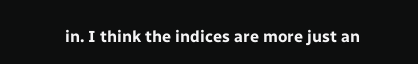in. I think the indices are more just an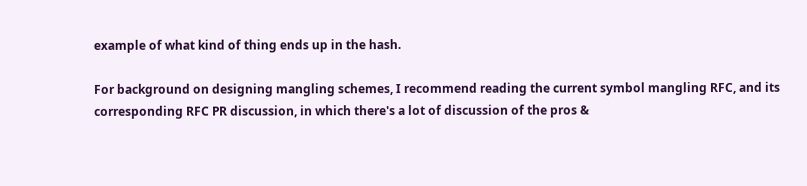example of what kind of thing ends up in the hash.

For background on designing mangling schemes, I recommend reading the current symbol mangling RFC, and its corresponding RFC PR discussion, in which there's a lot of discussion of the pros &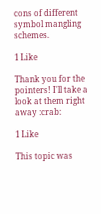cons of different symbol mangling schemes.

1 Like

Thank you for the pointers! I'll take a look at them right away :crab:

1 Like

This topic was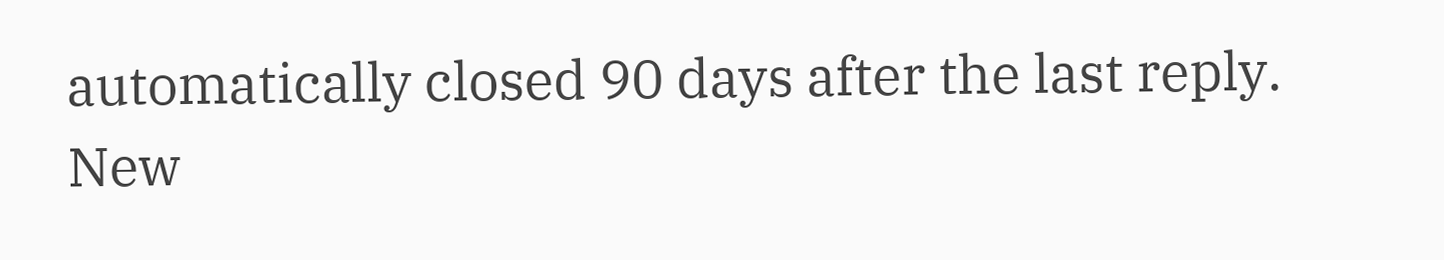automatically closed 90 days after the last reply. New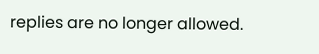replies are no longer allowed.